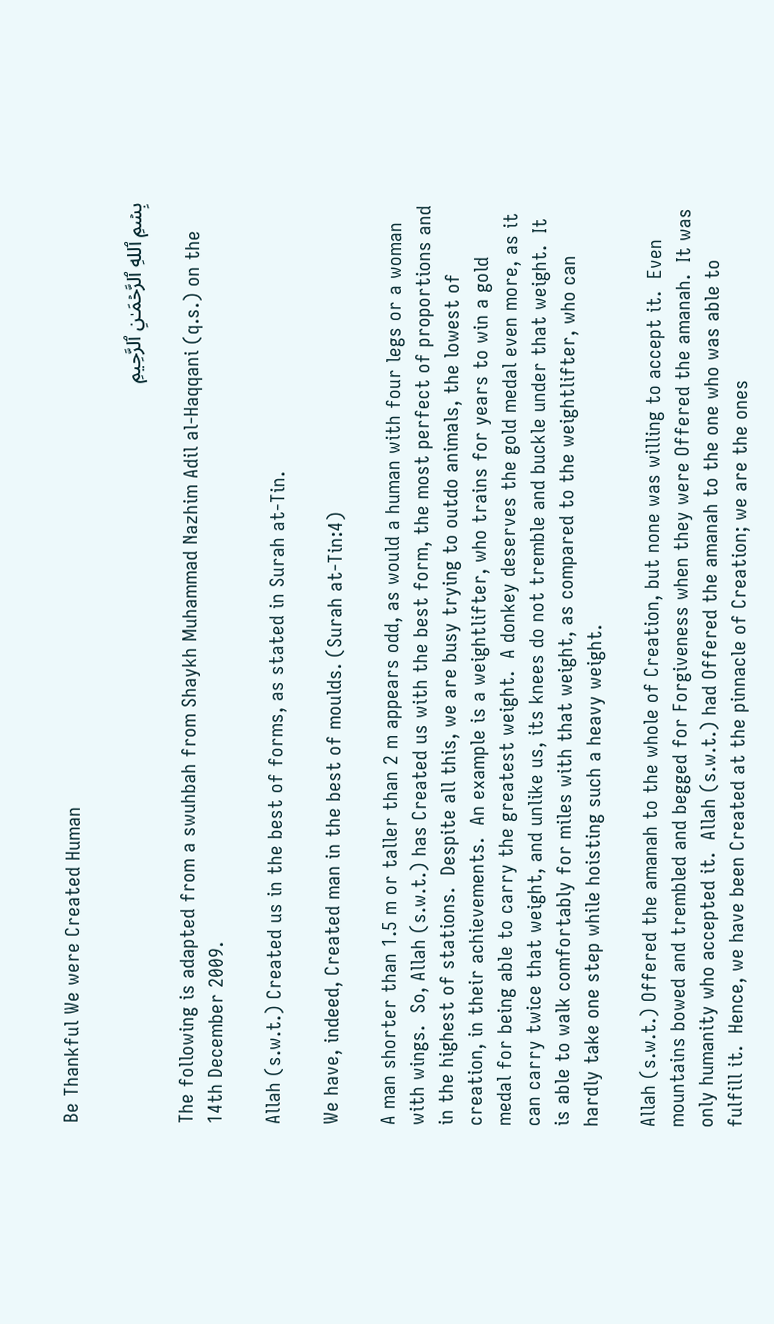Be Thankful We were Created Human

بِسۡمِ ٱللهِ ٱلرَّحۡمَـٰنِ ٱلرَّحِيمِ

The following is adapted from a swuhbah from Shaykh Muhammad Nazhim Adil al-Haqqani (q.s.) on the 14th December 2009.

Allah (s.w.t.) Created us in the best of forms, as stated in Surah at-Tin.

We have, indeed, Created man in the best of moulds. (Surah at-Tin:4)

A man shorter than 1.5 m or taller than 2 m appears odd, as would a human with four legs or a woman with wings.  So, Allah (s.w.t.) has Created us with the best form, the most perfect of proportions and in the highest of stations.  Despite all this, we are busy trying to outdo animals, the lowest of creation, in their achievements.  An example is a weightlifter, who trains for years to win a gold medal for being able to carry the greatest weight.  A donkey deserves the gold medal even more, as it can carry twice that weight, and unlike us, its knees do not tremble and buckle under that weight.  It is able to walk comfortably for miles with that weight, as compared to the weightlifter, who can hardly take one step while hoisting such a heavy weight.

Allah (s.w.t.) Offered the amanah to the whole of Creation, but none was willing to accept it.  Even mountains bowed and trembled and begged for Forgiveness when they were Offered the amanah.  It was only humanity who accepted it.  Allah (s.w.t.) had Offered the amanah to the one who was able to fulfill it.  Hence, we have been Created at the pinnacle of Creation; we are the ones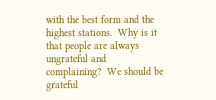with the best form and the highest stations.  Why is it that people are always ungrateful and complaining?  We should be grateful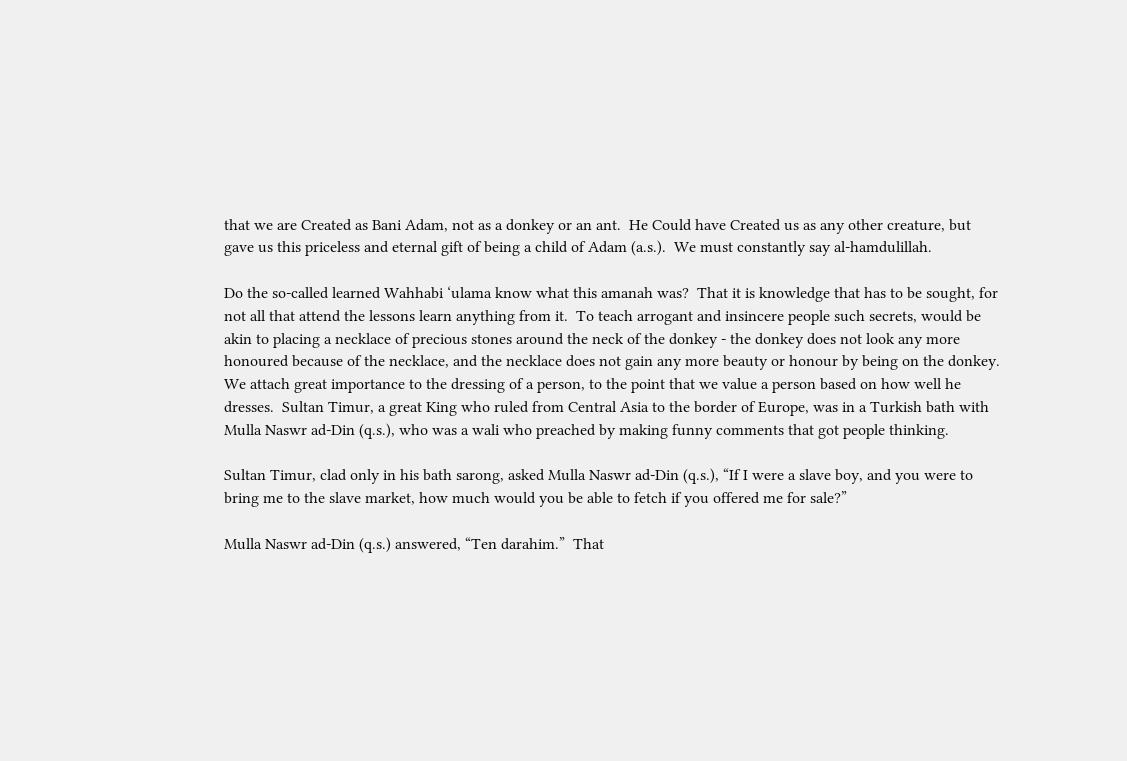that we are Created as Bani Adam, not as a donkey or an ant.  He Could have Created us as any other creature, but gave us this priceless and eternal gift of being a child of Adam (a.s.).  We must constantly say al-hamdulillah.

Do the so-called learned Wahhabi ‘ulama know what this amanah was?  That it is knowledge that has to be sought, for not all that attend the lessons learn anything from it.  To teach arrogant and insincere people such secrets, would be akin to placing a necklace of precious stones around the neck of the donkey - the donkey does not look any more honoured because of the necklace, and the necklace does not gain any more beauty or honour by being on the donkey.  We attach great importance to the dressing of a person, to the point that we value a person based on how well he dresses.  Sultan Timur, a great King who ruled from Central Asia to the border of Europe, was in a Turkish bath with Mulla Naswr ad-Din (q.s.), who was a wali who preached by making funny comments that got people thinking.

Sultan Timur, clad only in his bath sarong, asked Mulla Naswr ad-Din (q.s.), “If I were a slave boy, and you were to bring me to the slave market, how much would you be able to fetch if you offered me for sale?”

Mulla Naswr ad-Din (q.s.) answered, “Ten darahim.”  That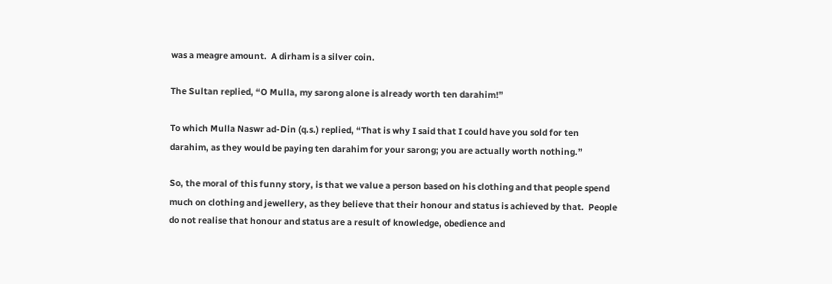was a meagre amount.  A dirham is a silver coin.

The Sultan replied, “O Mulla, my sarong alone is already worth ten darahim!”

To which Mulla Naswr ad-Din (q.s.) replied, “That is why I said that I could have you sold for ten darahim, as they would be paying ten darahim for your sarong; you are actually worth nothing.”

So, the moral of this funny story, is that we value a person based on his clothing and that people spend much on clothing and jewellery, as they believe that their honour and status is achieved by that.  People do not realise that honour and status are a result of knowledge, obedience and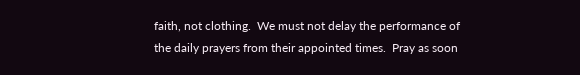faith, not clothing.  We must not delay the performance of the daily prayers from their appointed times.  Pray as soon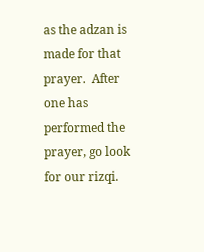as the adzan is made for that prayer.  After one has performed the prayer, go look for our rizqi.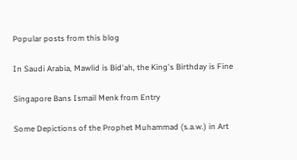Popular posts from this blog

In Saudi Arabia, Mawlid is Bid'ah, the King's Birthday is Fine

Singapore Bans Ismail Menk from Entry

Some Depictions of the Prophet Muhammad (s.a.w.) in Art